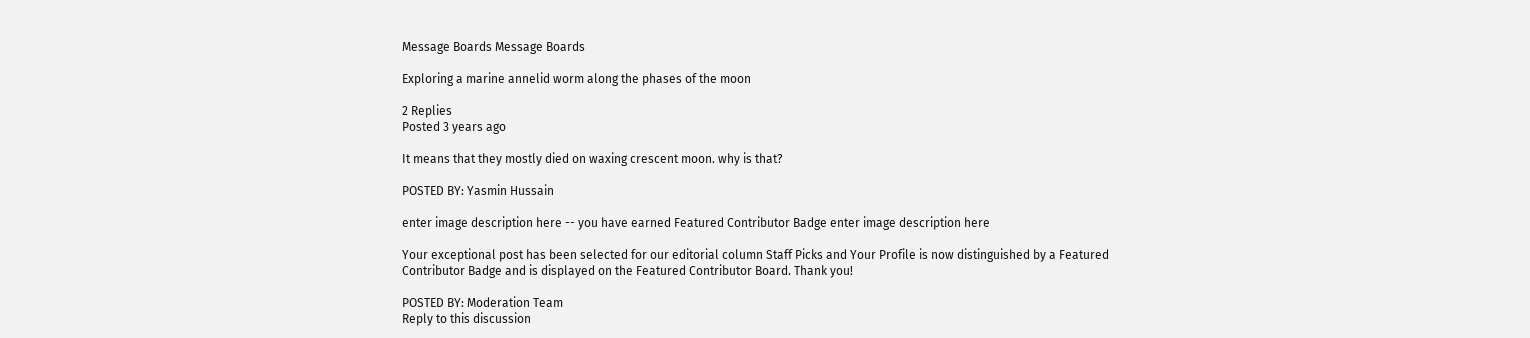Message Boards Message Boards

Exploring a marine annelid worm along the phases of the moon

2 Replies
Posted 3 years ago

It means that they mostly died on waxing crescent moon. why is that?

POSTED BY: Yasmin Hussain

enter image description here -- you have earned Featured Contributor Badge enter image description here

Your exceptional post has been selected for our editorial column Staff Picks and Your Profile is now distinguished by a Featured Contributor Badge and is displayed on the Featured Contributor Board. Thank you!

POSTED BY: Moderation Team
Reply to this discussion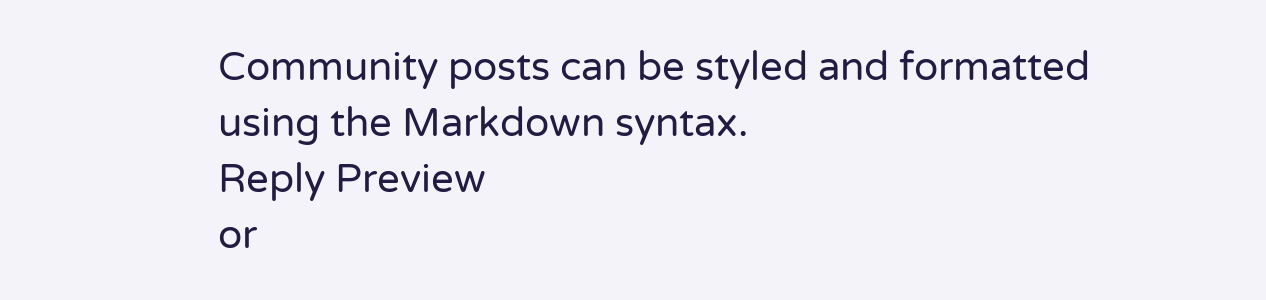Community posts can be styled and formatted using the Markdown syntax.
Reply Preview
or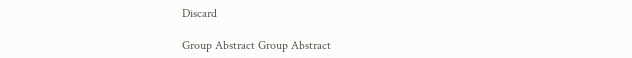Discard

Group Abstract Group Abstract